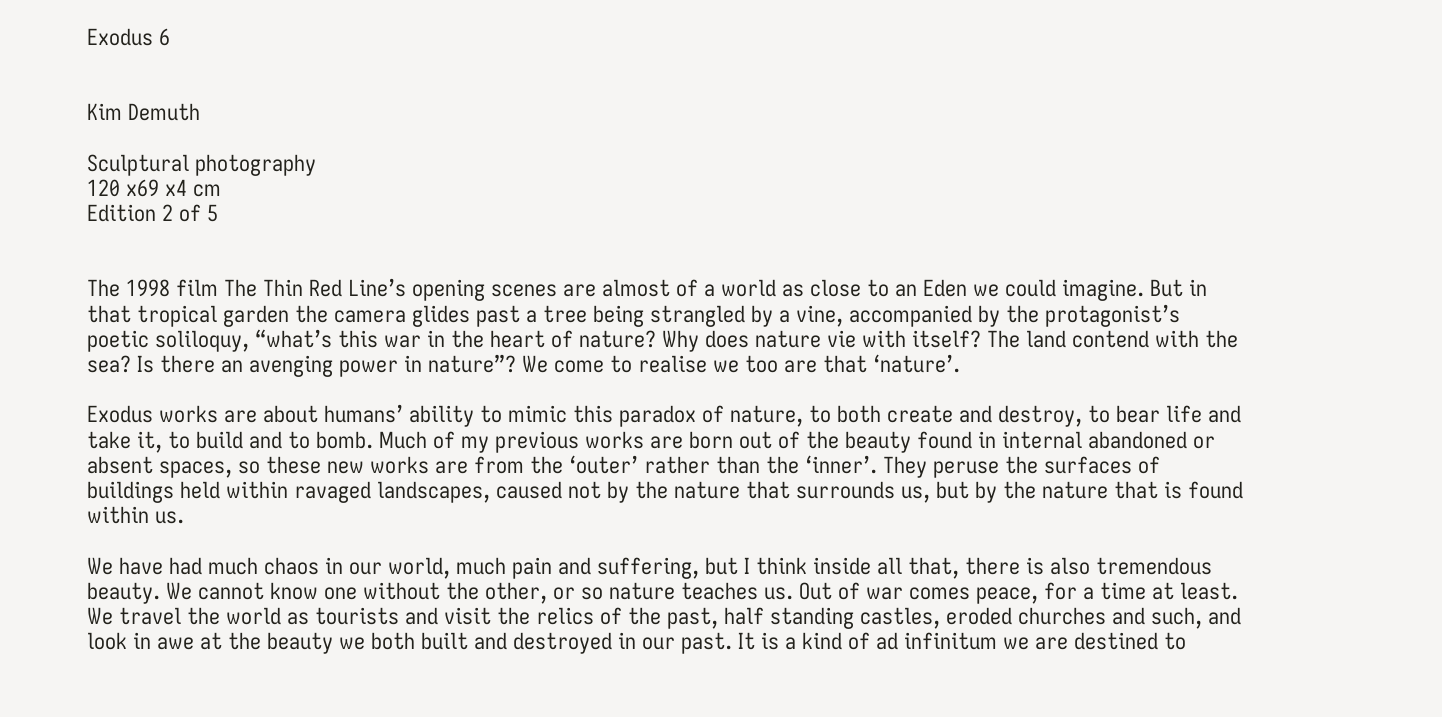Exodus 6


Kim Demuth

Sculptural photography
120 x69 x4 cm
Edition 2 of 5


The 1998 film The Thin Red Line’s opening scenes are almost of a world as close to an Eden we could imagine. But in that tropical garden the camera glides past a tree being strangled by a vine, accompanied by the protagonist’s poetic soliloquy, “what’s this war in the heart of nature? Why does nature vie with itself? The land contend with the sea? Is there an avenging power in nature”? We come to realise we too are that ‘nature’.

Exodus works are about humans’ ability to mimic this paradox of nature, to both create and destroy, to bear life and take it, to build and to bomb. Much of my previous works are born out of the beauty found in internal abandoned or absent spaces, so these new works are from the ‘outer’ rather than the ‘inner’. They peruse the surfaces of buildings held within ravaged landscapes, caused not by the nature that surrounds us, but by the nature that is found within us.

We have had much chaos in our world, much pain and suffering, but I think inside all that, there is also tremendous beauty. We cannot know one without the other, or so nature teaches us. Out of war comes peace, for a time at least. We travel the world as tourists and visit the relics of the past, half standing castles, eroded churches and such, and look in awe at the beauty we both built and destroyed in our past. It is a kind of ad infinitum we are destined to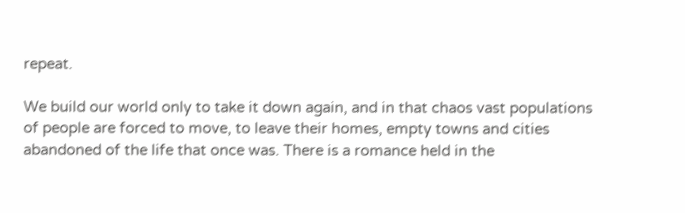repeat.

We build our world only to take it down again, and in that chaos vast populations of people are forced to move, to leave their homes, empty towns and cities abandoned of the life that once was. There is a romance held in the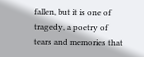fallen, but it is one of tragedy, a poetry of tears and memories that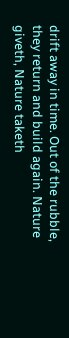drift away in time. Out of the rubble, they return and build again. Nature giveth, Nature taketh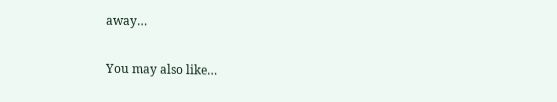away…


You may also like…